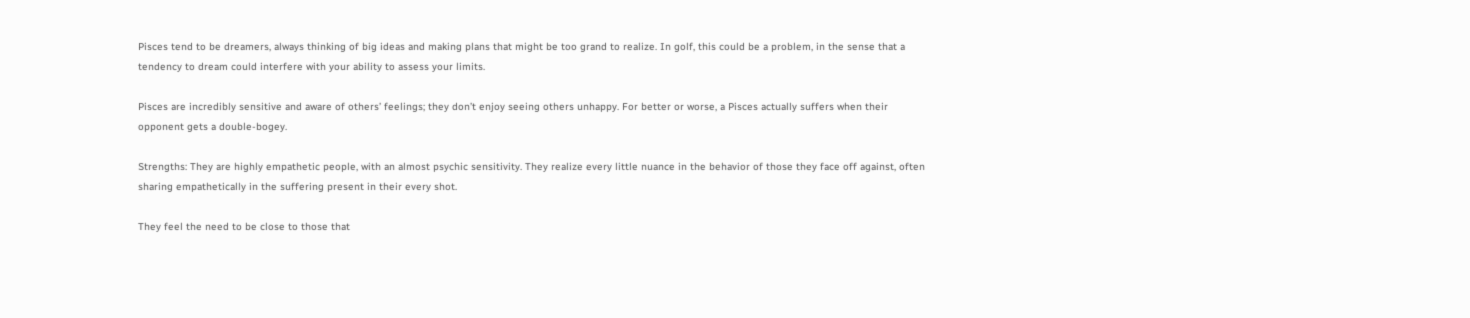Pisces tend to be dreamers, always thinking of big ideas and making plans that might be too grand to realize. In golf, this could be a problem, in the sense that a tendency to dream could interfere with your ability to assess your limits.

Pisces are incredibly sensitive and aware of others’ feelings; they don’t enjoy seeing others unhappy. For better or worse, a Pisces actually suffers when their opponent gets a double-bogey.

Strengths: They are highly empathetic people, with an almost psychic sensitivity. They realize every little nuance in the behavior of those they face off against, often sharing empathetically in the suffering present in their every shot.

They feel the need to be close to those that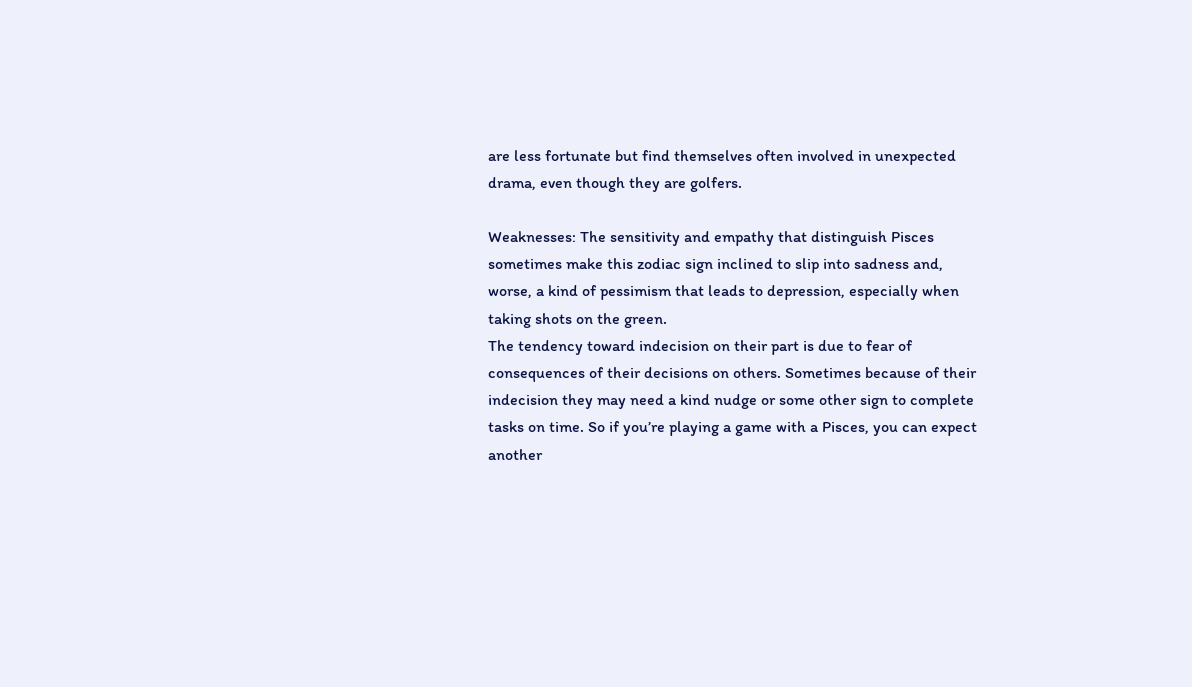are less fortunate but find themselves often involved in unexpected drama, even though they are golfers.

Weaknesses: The sensitivity and empathy that distinguish Pisces sometimes make this zodiac sign inclined to slip into sadness and, worse, a kind of pessimism that leads to depression, especially when taking shots on the green.
The tendency toward indecision on their part is due to fear of consequences of their decisions on others. Sometimes because of their indecision they may need a kind nudge or some other sign to complete tasks on time. So if you’re playing a game with a Pisces, you can expect another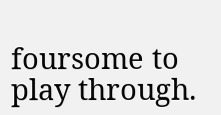foursome to play through.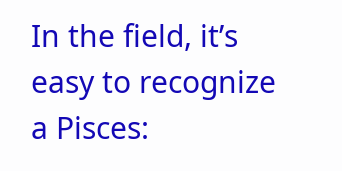In the field, it’s easy to recognize a Pisces: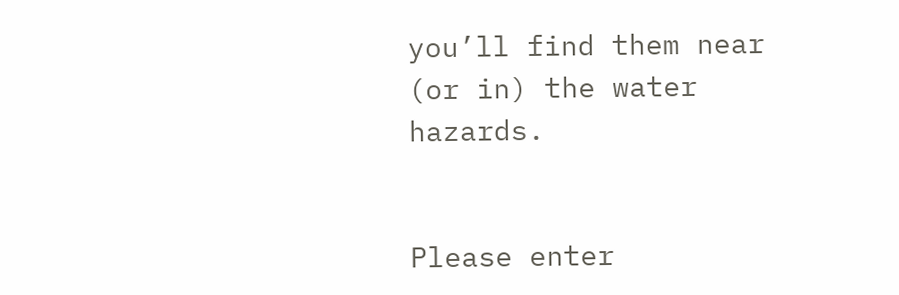you’ll find them near (or in) the water hazards.


Please enter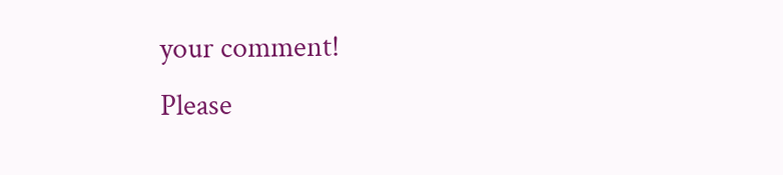your comment!
Please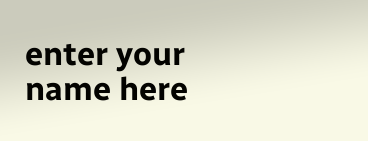enter your name here